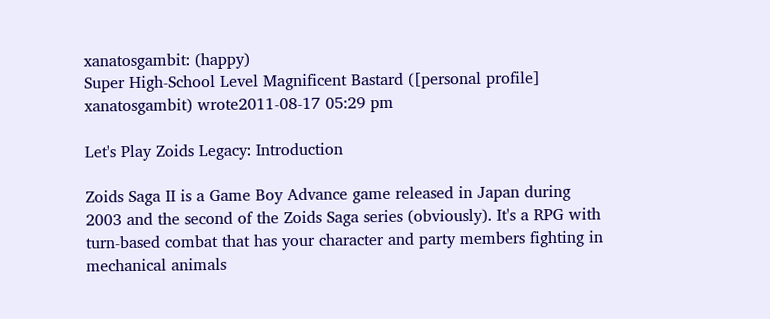xanatosgambit: (happy)
Super High-School Level Magnificent Bastard ([personal profile] xanatosgambit) wrote2011-08-17 05:29 pm

Let's Play Zoids Legacy: Introduction

Zoids Saga II is a Game Boy Advance game released in Japan during 2003 and the second of the Zoids Saga series (obviously). It's a RPG with turn-based combat that has your character and party members fighting in mechanical animals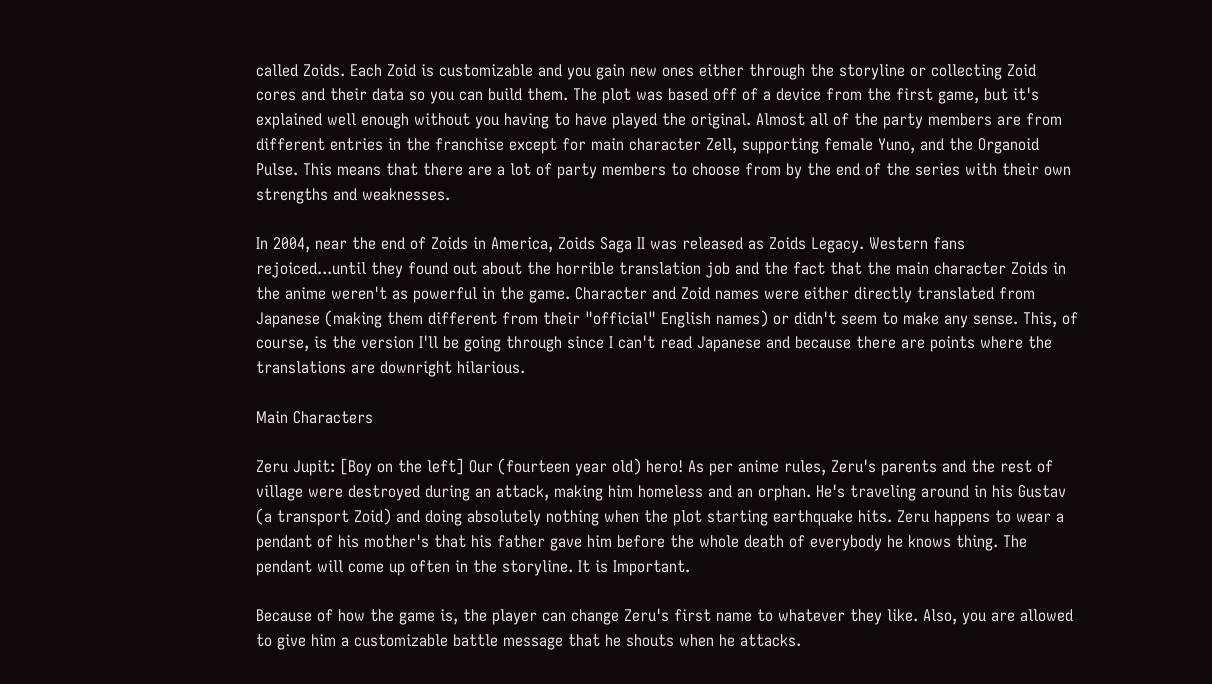called Zoids. Each Zoid is customizable and you gain new ones either through the storyline or collecting Zoid cores and their data so you can build them. The plot was based off of a device from the first game, but it's explained well enough without you having to have played the original. Almost all of the party members are from different entries in the franchise except for main character Zell, supporting female Yuno, and the Organoid Pulse. This means that there are a lot of party members to choose from by the end of the series with their own strengths and weaknesses.

In 2004, near the end of Zoids in America, Zoids Saga II was released as Zoids Legacy. Western fans rejoiced...until they found out about the horrible translation job and the fact that the main character Zoids in the anime weren't as powerful in the game. Character and Zoid names were either directly translated from Japanese (making them different from their "official" English names) or didn't seem to make any sense. This, of course, is the version I'll be going through since I can't read Japanese and because there are points where the translations are downright hilarious.

Main Characters

Zeru Jupit: [Boy on the left] Our (fourteen year old) hero! As per anime rules, Zeru's parents and the rest of village were destroyed during an attack, making him homeless and an orphan. He's traveling around in his Gustav (a transport Zoid) and doing absolutely nothing when the plot starting earthquake hits. Zeru happens to wear a pendant of his mother's that his father gave him before the whole death of everybody he knows thing. The pendant will come up often in the storyline. It is Important.

Because of how the game is, the player can change Zeru's first name to whatever they like. Also, you are allowed to give him a customizable battle message that he shouts when he attacks.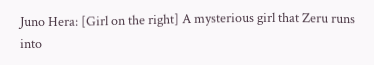Juno Hera: [Girl on the right] A mysterious girl that Zeru runs into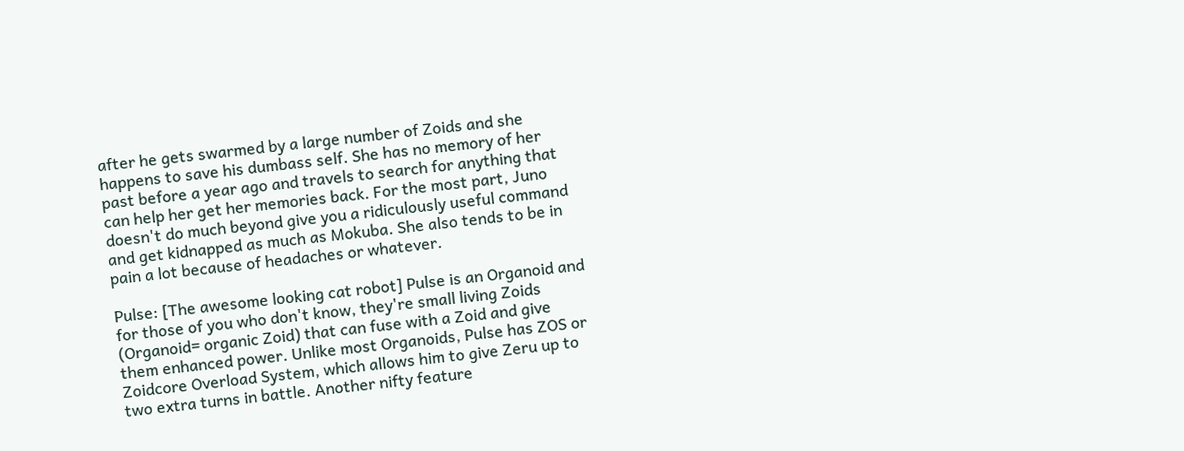after he gets swarmed by a large number of Zoids and she happens to save his dumbass self. She has no memory of her past before a year ago and travels to search for anything that can help her get her memories back. For the most part, Juno doesn't do much beyond give you a ridiculously useful command and get kidnapped as much as Mokuba. She also tends to be in pain a lot because of headaches or whatever.

Pulse: [The awesome looking cat robot] Pulse is an Organoid and for those of you who don't know, they're small living Zoids (Organoid= organic Zoid) that can fuse with a Zoid and give them enhanced power. Unlike most Organoids, Pulse has ZOS or Zoidcore Overload System, which allows him to give Zeru up to two extra turns in battle. Another nifty feature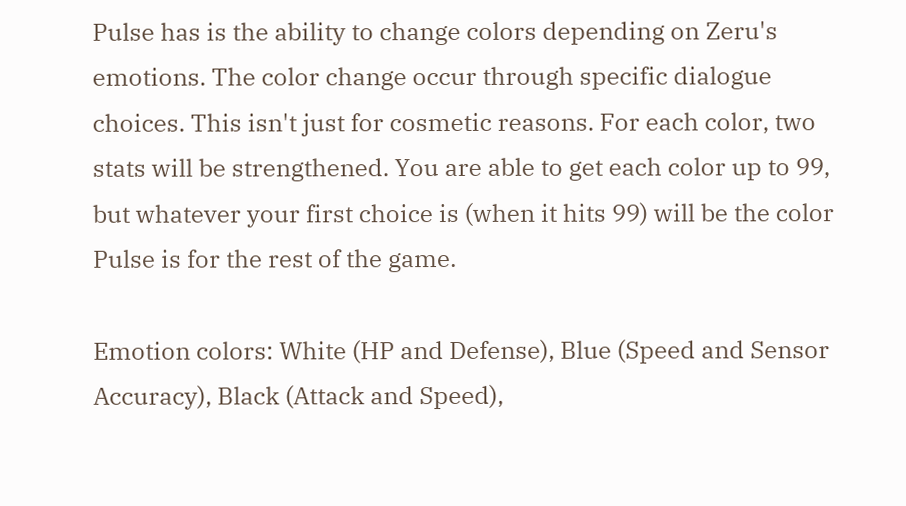Pulse has is the ability to change colors depending on Zeru's emotions. The color change occur through specific dialogue choices. This isn't just for cosmetic reasons. For each color, two stats will be strengthened. You are able to get each color up to 99, but whatever your first choice is (when it hits 99) will be the color Pulse is for the rest of the game.

Emotion colors: White (HP and Defense), Blue (Speed and Sensor Accuracy), Black (Attack and Speed),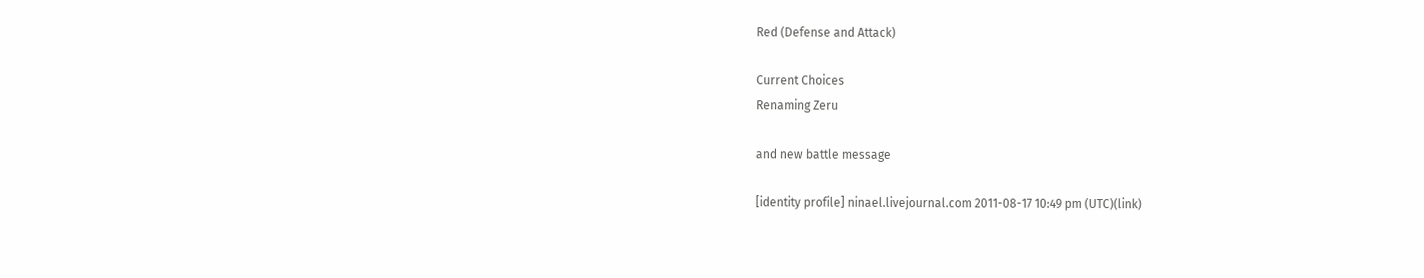Red (Defense and Attack)

Current Choices
Renaming Zeru

and new battle message

[identity profile] ninael.livejournal.com 2011-08-17 10:49 pm (UTC)(link)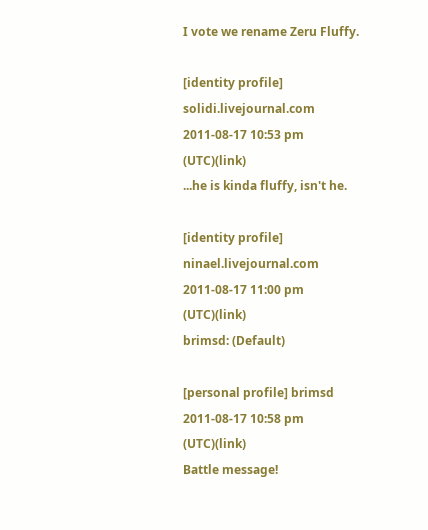I vote we rename Zeru Fluffy.

[identity profile] solidi.livejournal.com 2011-08-17 10:53 pm (UTC)(link)
...he is kinda fluffy, isn't he.

[identity profile] ninael.livejournal.com 2011-08-17 11:00 pm (UTC)(link)
brimsd: (Default)

[personal profile] brimsd 2011-08-17 10:58 pm (UTC)(link)
Battle message!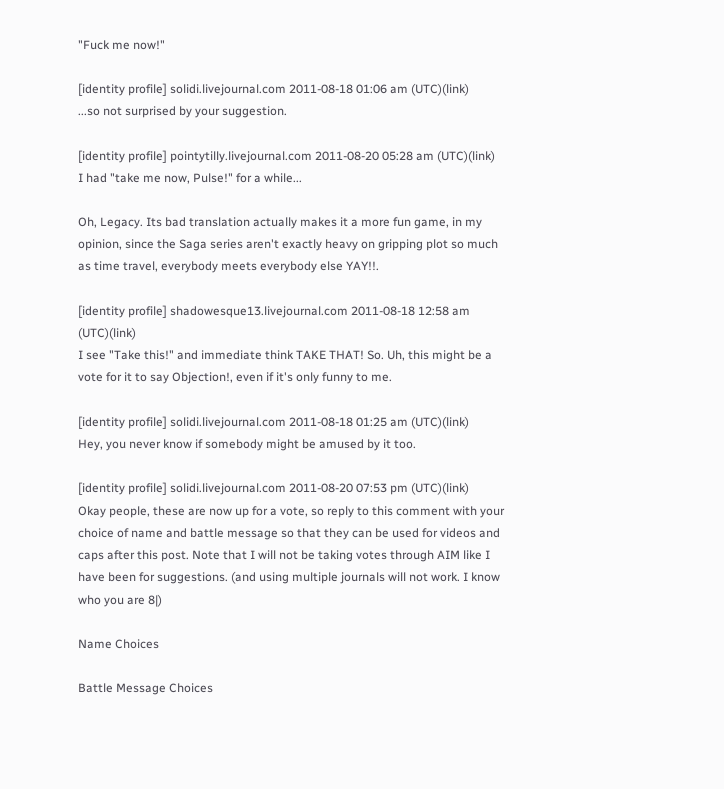"Fuck me now!"

[identity profile] solidi.livejournal.com 2011-08-18 01:06 am (UTC)(link)
...so not surprised by your suggestion.

[identity profile] pointytilly.livejournal.com 2011-08-20 05:28 am (UTC)(link)
I had "take me now, Pulse!" for a while...

Oh, Legacy. Its bad translation actually makes it a more fun game, in my opinion, since the Saga series aren't exactly heavy on gripping plot so much as time travel, everybody meets everybody else YAY!!.

[identity profile] shadowesque13.livejournal.com 2011-08-18 12:58 am (UTC)(link)
I see "Take this!" and immediate think TAKE THAT! So. Uh, this might be a vote for it to say Objection!, even if it's only funny to me.

[identity profile] solidi.livejournal.com 2011-08-18 01:25 am (UTC)(link)
Hey, you never know if somebody might be amused by it too.

[identity profile] solidi.livejournal.com 2011-08-20 07:53 pm (UTC)(link)
Okay people, these are now up for a vote, so reply to this comment with your choice of name and battle message so that they can be used for videos and caps after this post. Note that I will not be taking votes through AIM like I have been for suggestions. (and using multiple journals will not work. I know who you are 8|)

Name Choices

Battle Message Choices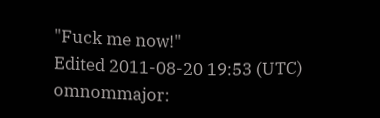"Fuck me now!"
Edited 2011-08-20 19:53 (UTC)
omnommajor: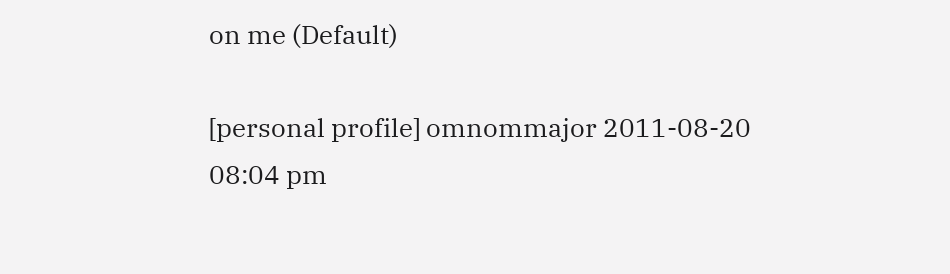on me (Default)

[personal profile] omnommajor 2011-08-20 08:04 pm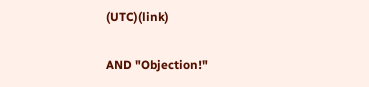(UTC)(link)

AND "Objection!"